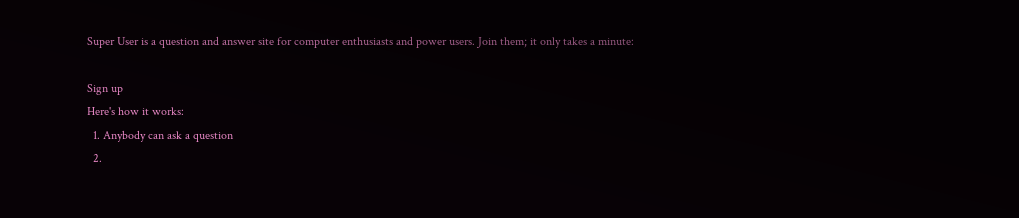Super User is a question and answer site for computer enthusiasts and power users. Join them; it only takes a minute:

Sign up
Here's how it works:
  1. Anybody can ask a question
  2.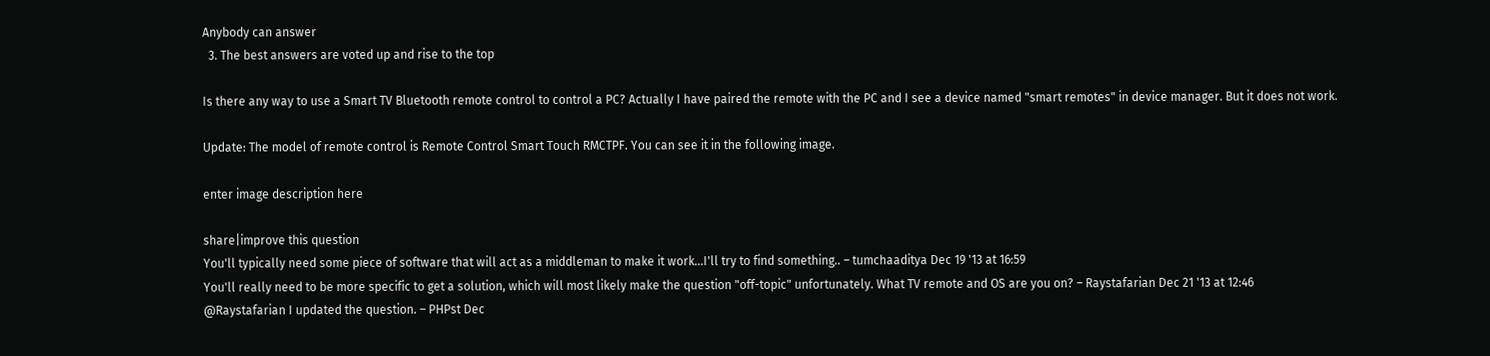Anybody can answer
  3. The best answers are voted up and rise to the top

Is there any way to use a Smart TV Bluetooth remote control to control a PC? Actually I have paired the remote with the PC and I see a device named "smart remotes" in device manager. But it does not work.

Update: The model of remote control is Remote Control Smart Touch RMCTPF. You can see it in the following image.

enter image description here

share|improve this question
You'll typically need some piece of software that will act as a middleman to make it work...I'll try to find something.. – tumchaaditya Dec 19 '13 at 16:59
You'll really need to be more specific to get a solution, which will most likely make the question "off-topic" unfortunately. What TV remote and OS are you on? – Raystafarian Dec 21 '13 at 12:46
@Raystafarian I updated the question. – PHPst Dec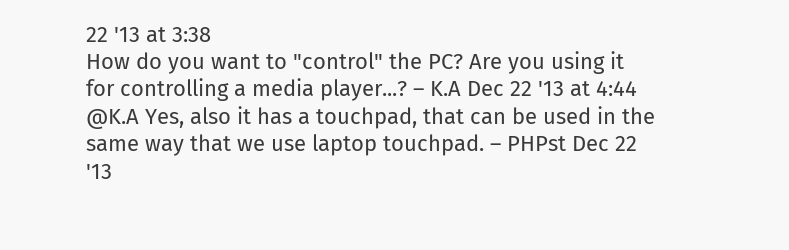22 '13 at 3:38
How do you want to "control" the PC? Are you using it for controlling a media player...? – K.A Dec 22 '13 at 4:44
@K.A Yes, also it has a touchpad, that can be used in the same way that we use laptop touchpad. – PHPst Dec 22 '13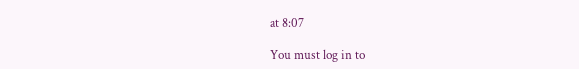at 8:07

You must log in to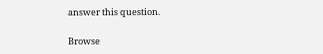answer this question.

Browse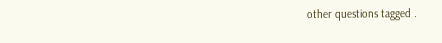other questions tagged .